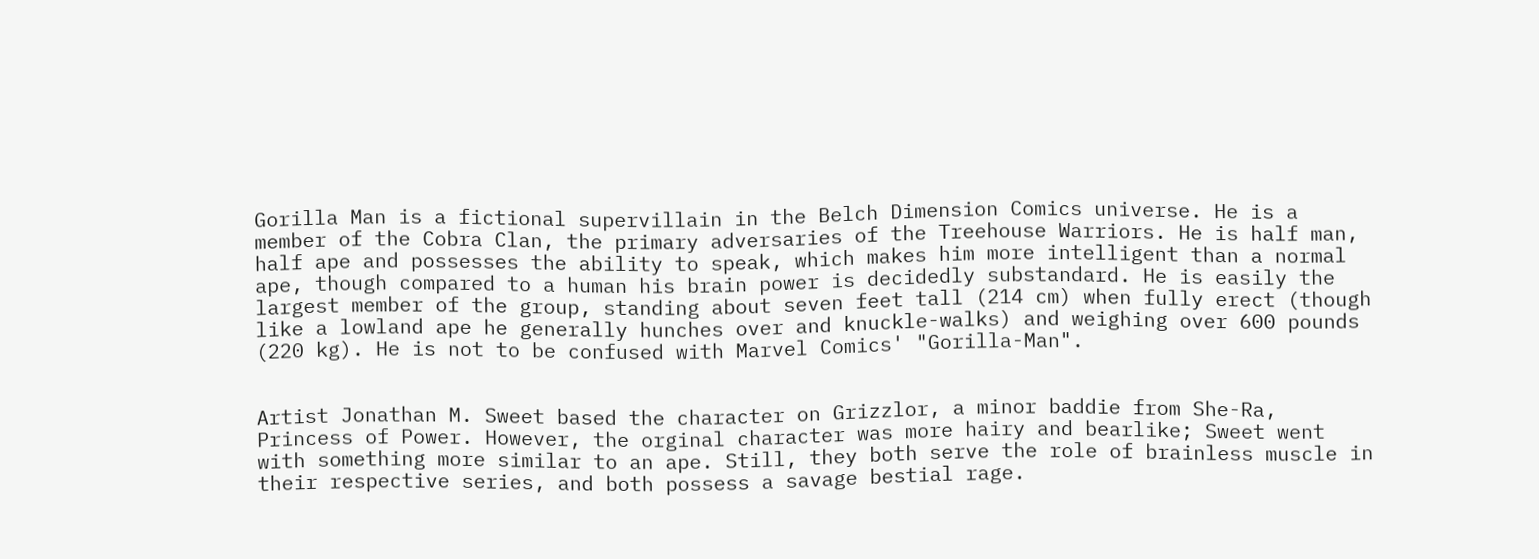Gorilla Man is a fictional supervillain in the Belch Dimension Comics universe. He is a member of the Cobra Clan, the primary adversaries of the Treehouse Warriors. He is half man, half ape and possesses the ability to speak, which makes him more intelligent than a normal ape, though compared to a human his brain power is decidedly substandard. He is easily the largest member of the group, standing about seven feet tall (214 cm) when fully erect (though like a lowland ape he generally hunches over and knuckle-walks) and weighing over 600 pounds (220 kg). He is not to be confused with Marvel Comics' "Gorilla-Man".


Artist Jonathan M. Sweet based the character on Grizzlor, a minor baddie from She-Ra, Princess of Power. However, the orginal character was more hairy and bearlike; Sweet went with something more similar to an ape. Still, they both serve the role of brainless muscle in their respective series, and both possess a savage bestial rage.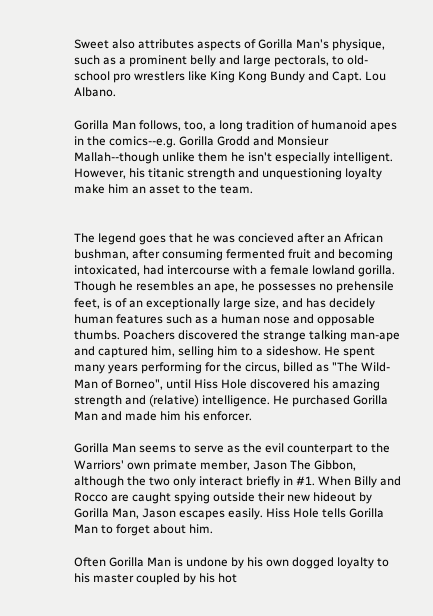Sweet also attributes aspects of Gorilla Man's physique, such as a prominent belly and large pectorals, to old-school pro wrestlers like King Kong Bundy and Capt. Lou Albano.

Gorilla Man follows, too, a long tradition of humanoid apes in the comics--e.g. Gorilla Grodd and Monsieur Mallah--though unlike them he isn't especially intelligent. However, his titanic strength and unquestioning loyalty make him an asset to the team.


The legend goes that he was concieved after an African bushman, after consuming fermented fruit and becoming intoxicated, had intercourse with a female lowland gorilla. Though he resembles an ape, he possesses no prehensile feet, is of an exceptionally large size, and has decidely human features such as a human nose and opposable thumbs. Poachers discovered the strange talking man-ape and captured him, selling him to a sideshow. He spent many years performing for the circus, billed as "The Wild-Man of Borneo", until Hiss Hole discovered his amazing strength and (relative) intelligence. He purchased Gorilla Man and made him his enforcer.

Gorilla Man seems to serve as the evil counterpart to the Warriors' own primate member, Jason The Gibbon, although the two only interact briefly in #1. When Billy and Rocco are caught spying outside their new hideout by Gorilla Man, Jason escapes easily. Hiss Hole tells Gorilla Man to forget about him.

Often Gorilla Man is undone by his own dogged loyalty to his master coupled by his hot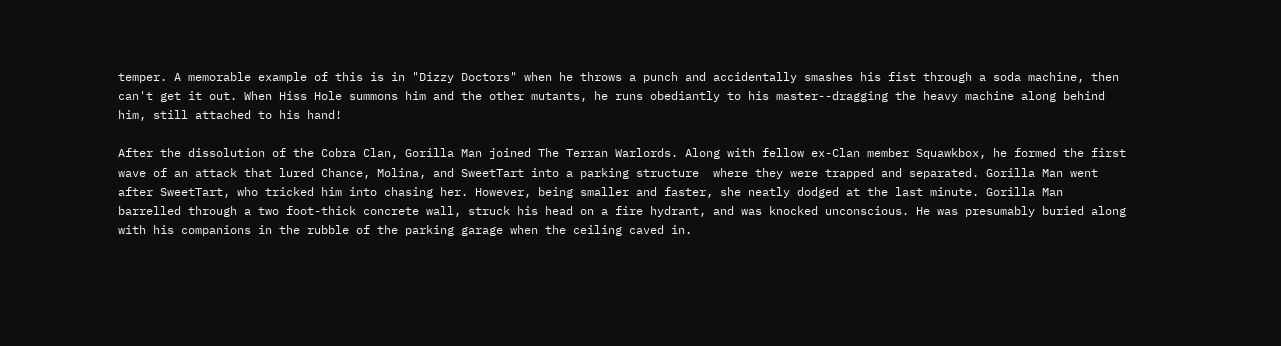temper. A memorable example of this is in "Dizzy Doctors" when he throws a punch and accidentally smashes his fist through a soda machine, then can't get it out. When Hiss Hole summons him and the other mutants, he runs obediantly to his master--dragging the heavy machine along behind him, still attached to his hand!

After the dissolution of the Cobra Clan, Gorilla Man joined The Terran Warlords. Along with fellow ex-Clan member Squawkbox, he formed the first wave of an attack that lured Chance, Molina, and SweetTart into a parking structure  where they were trapped and separated. Gorilla Man went after SweetTart, who tricked him into chasing her. However, being smaller and faster, she neatly dodged at the last minute. Gorilla Man barrelled through a two foot-thick concrete wall, struck his head on a fire hydrant, and was knocked unconscious. He was presumably buried along with his companions in the rubble of the parking garage when the ceiling caved in.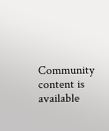Community content is available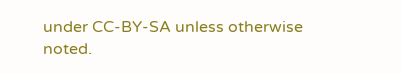under CC-BY-SA unless otherwise noted.